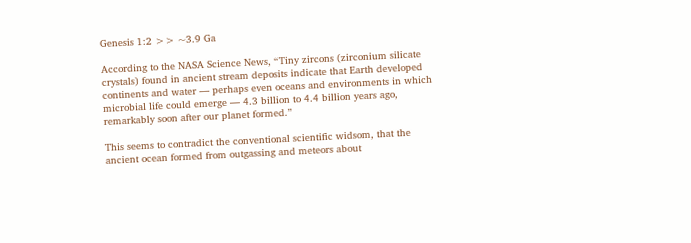Genesis 1:2 >> ~3.9 Ga

According to the NASA Science News, “Tiny zircons (zirconium silicate crystals) found in ancient stream deposits indicate that Earth developed continents and water — perhaps even oceans and environments in which microbial life could emerge — 4.3 billion to 4.4 billion years ago, remarkably soon after our planet formed.”

This seems to contradict the conventional scientific widsom, that the ancient ocean formed from outgassing and meteors about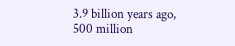3.9 billion years ago, 500 million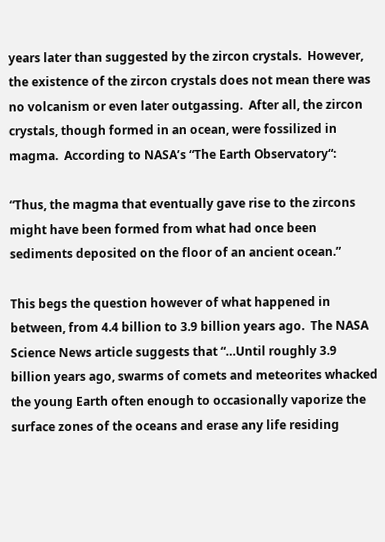years later than suggested by the zircon crystals.  However, the existence of the zircon crystals does not mean there was no volcanism or even later outgassing.  After all, the zircon crystals, though formed in an ocean, were fossilized in magma.  According to NASA’s “The Earth Observatory“:

“Thus, the magma that eventually gave rise to the zircons might have been formed from what had once been sediments deposited on the floor of an ancient ocean.”

This begs the question however of what happened in between, from 4.4 billion to 3.9 billion years ago.  The NASA Science News article suggests that “…Until roughly 3.9 billion years ago, swarms of comets and meteorites whacked the young Earth often enough to occasionally vaporize the surface zones of the oceans and erase any life residing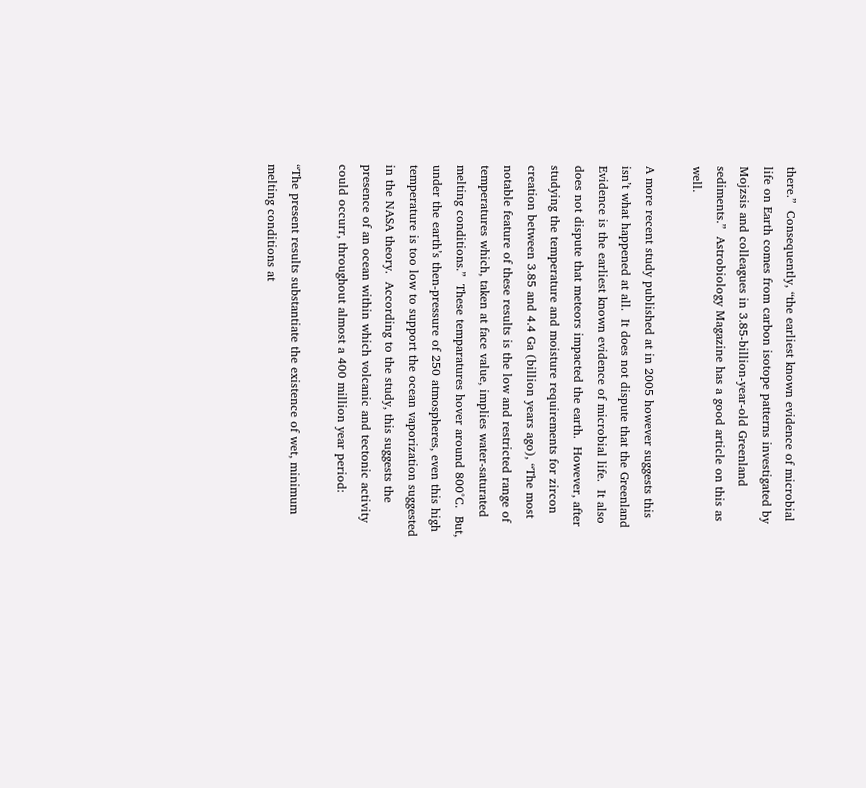there.”  Consequently, “the earliest known evidence of microbial life on Earth comes from carbon isotope patterns investigated by Mojzsis and colleagues in 3.85-billion-year-old Greenland sediments.”  Astrobiology Magazine has a good article on this as well.

A more recent study published at in 2005 however suggests this isn’t what happened at all.  It does not dispute that the Greenland Evidence is the earliest known evidence of microbial life.  It also does not dispute that meteors impacted the earth.  However, after studying the temperature and moisture requirements for zircon creation between 3.85 and 4.4 Ga (billion years ago), “The most notable feature of these results is the low and restricted range of temperatures which, taken at face value, implies water-saturated melting conditions.”  These temparatures hover around 800°C.  But, under the earth’s then-pressure of 250 atmospheres, even this high temperature is too low to support the ocean vaporization suggested in the NASA theory.  According to the study, this suggests the presence of an ocean within which volcanic and tectonic activity could occurr, throughout almost a 400 million year period:

“The present results substantiate the existence of wet, minimum melting conditions at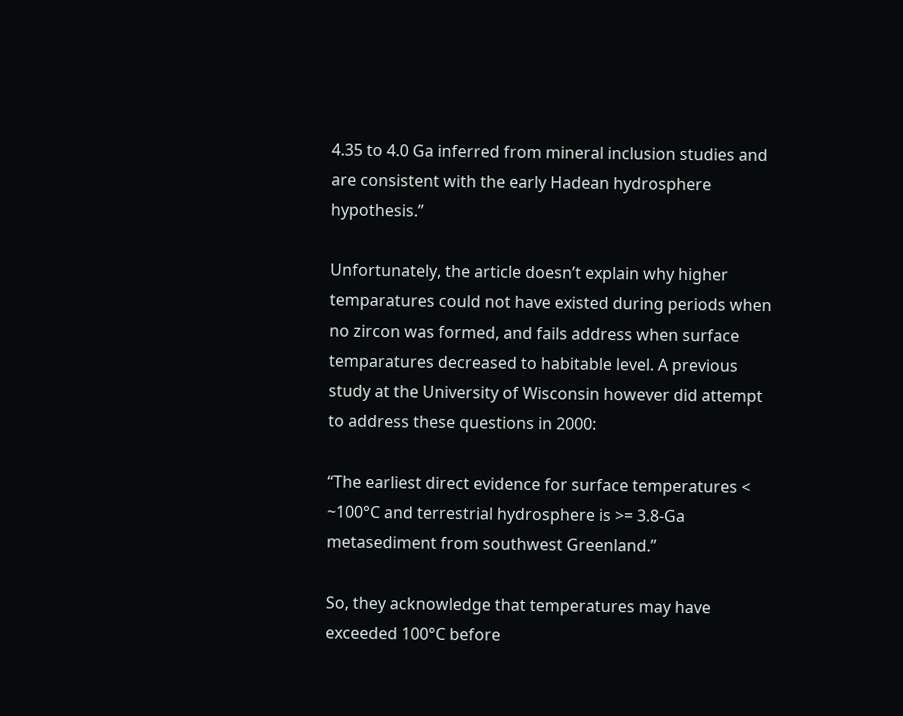4.35 to 4.0 Ga inferred from mineral inclusion studies and are consistent with the early Hadean hydrosphere hypothesis.”

Unfortunately, the article doesn’t explain why higher temparatures could not have existed during periods when no zircon was formed, and fails address when surface temparatures decreased to habitable level. A previous study at the University of Wisconsin however did attempt to address these questions in 2000:

“The earliest direct evidence for surface temperatures < ~100°C and terrestrial hydrosphere is >= 3.8-Ga metasediment from southwest Greenland.”

So, they acknowledge that temperatures may have exceeded 100°C before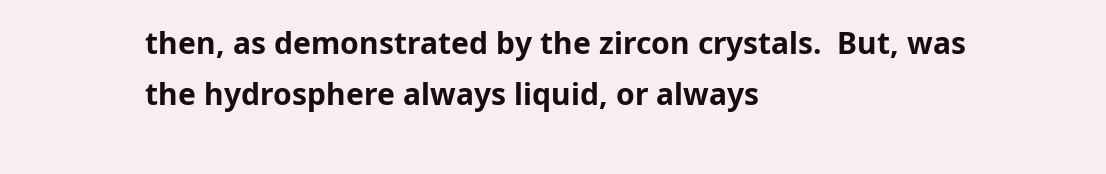then, as demonstrated by the zircon crystals.  But, was the hydrosphere always liquid, or always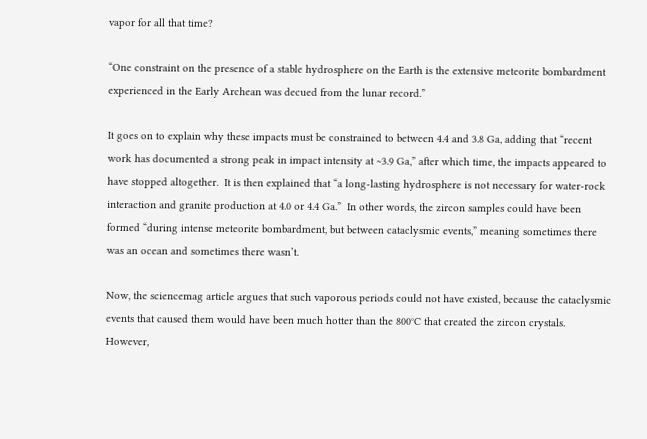vapor for all that time?

“One constraint on the presence of a stable hydrosphere on the Earth is the extensive meteorite bombardment experienced in the Early Archean was decued from the lunar record.”

It goes on to explain why these impacts must be constrained to between 4.4 and 3.8 Ga, adding that “recent work has documented a strong peak in impact intensity at ~3.9 Ga,” after which time, the impacts appeared to have stopped altogether.  It is then explained that “a long-lasting hydrosphere is not necessary for water-rock interaction and granite production at 4.0 or 4.4 Ga.”  In other words, the zircon samples could have been formed “during intense meteorite bombardment, but between cataclysmic events,” meaning sometimes there was an ocean and sometimes there wasn’t.

Now, the sciencemag article argues that such vaporous periods could not have existed, because the cataclysmic events that caused them would have been much hotter than the 800°C that created the zircon crystals.  However,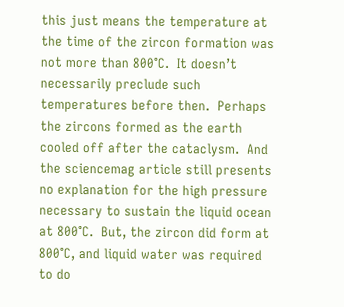this just means the temperature at the time of the zircon formation was not more than 800°C.  It doesn’t necessarily preclude such temperatures before then.  Perhaps the zircons formed as the earth cooled off after the cataclysm.  And the sciencemag article still presents no explanation for the high pressure necessary to sustain the liquid ocean at 800°C.  But, the zircon did form at 800°C, and liquid water was required to do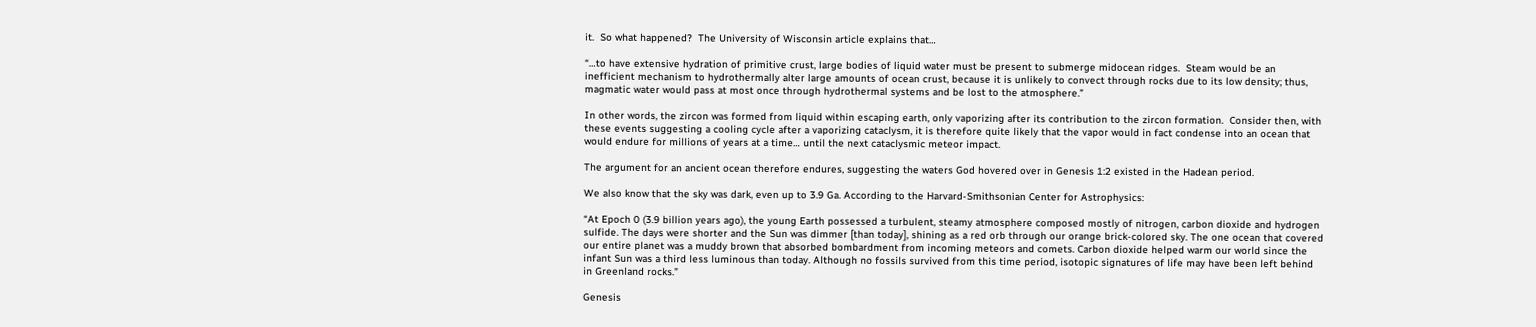it.  So what happened?  The University of Wisconsin article explains that…

“…to have extensive hydration of primitive crust, large bodies of liquid water must be present to submerge midocean ridges.  Steam would be an inefficient mechanism to hydrothermally alter large amounts of ocean crust, because it is unlikely to convect through rocks due to its low density; thus, magmatic water would pass at most once through hydrothermal systems and be lost to the atmosphere.”

In other words, the zircon was formed from liquid within escaping earth, only vaporizing after its contribution to the zircon formation.  Consider then, with these events suggesting a cooling cycle after a vaporizing cataclysm, it is therefore quite likely that the vapor would in fact condense into an ocean that would endure for millions of years at a time… until the next cataclysmic meteor impact.

The argument for an ancient ocean therefore endures, suggesting the waters God hovered over in Genesis 1:2 existed in the Hadean period.

We also know that the sky was dark, even up to 3.9 Ga. According to the Harvard-Smithsonian Center for Astrophysics:

“At Epoch 0 (3.9 billion years ago), the young Earth possessed a turbulent, steamy atmosphere composed mostly of nitrogen, carbon dioxide and hydrogen sulfide. The days were shorter and the Sun was dimmer [than today], shining as a red orb through our orange brick-colored sky. The one ocean that covered our entire planet was a muddy brown that absorbed bombardment from incoming meteors and comets. Carbon dioxide helped warm our world since the infant Sun was a third less luminous than today. Although no fossils survived from this time period, isotopic signatures of life may have been left behind in Greenland rocks.”

Genesis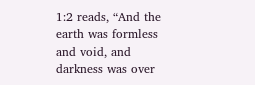1:2 reads, “And the earth was formless and void, and darkness was over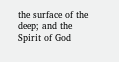the surface of the deep; and the Spirit of God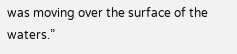was moving over the surface of the waters.”